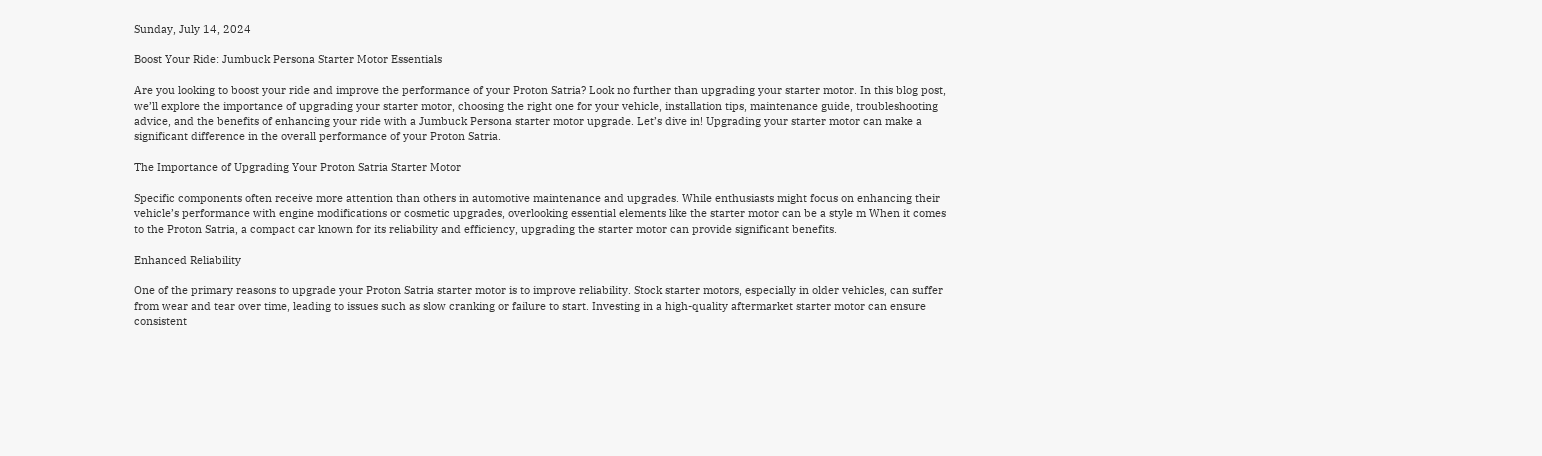Sunday, July 14, 2024

Boost Your Ride: Jumbuck Persona Starter Motor Essentials

Are you looking to boost your ride and improve the performance of your Proton Satria? Look no further than upgrading your starter motor. In this blog post, we’ll explore the importance of upgrading your starter motor, choosing the right one for your vehicle, installation tips, maintenance guide, troubleshooting advice, and the benefits of enhancing your ride with a Jumbuck Persona starter motor upgrade. Let’s dive in! Upgrading your starter motor can make a significant difference in the overall performance of your Proton Satria.

The Importance of Upgrading Your Proton Satria Starter Motor

Specific components often receive more attention than others in automotive maintenance and upgrades. While enthusiasts might focus on enhancing their vehicle’s performance with engine modifications or cosmetic upgrades, overlooking essential elements like the starter motor can be a style m When it comes to the Proton Satria, a compact car known for its reliability and efficiency, upgrading the starter motor can provide significant benefits.

Enhanced Reliability

One of the primary reasons to upgrade your Proton Satria starter motor is to improve reliability. Stock starter motors, especially in older vehicles, can suffer from wear and tear over time, leading to issues such as slow cranking or failure to start. Investing in a high-quality aftermarket starter motor can ensure consistent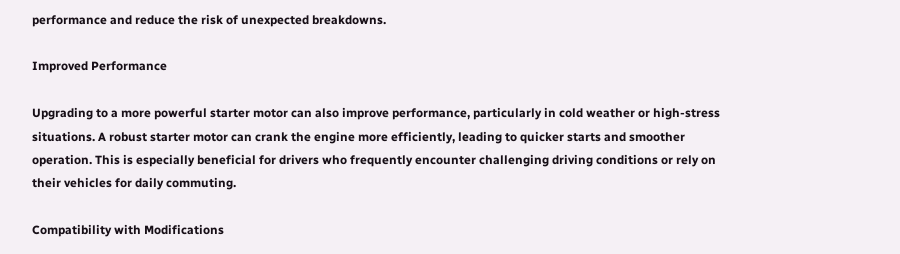performance and reduce the risk of unexpected breakdowns.

Improved Performance

Upgrading to a more powerful starter motor can also improve performance, particularly in cold weather or high-stress situations. A robust starter motor can crank the engine more efficiently, leading to quicker starts and smoother operation. This is especially beneficial for drivers who frequently encounter challenging driving conditions or rely on their vehicles for daily commuting.

Compatibility with Modifications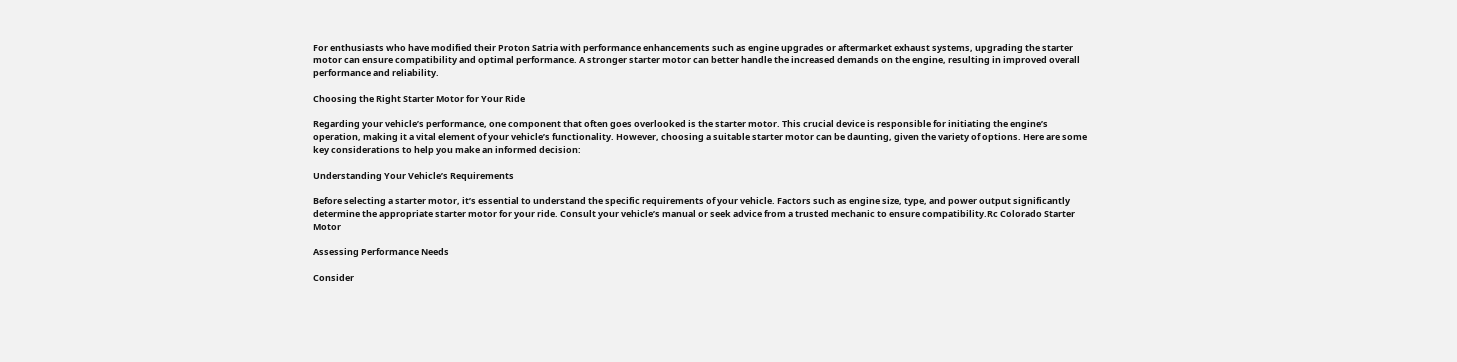For enthusiasts who have modified their Proton Satria with performance enhancements such as engine upgrades or aftermarket exhaust systems, upgrading the starter motor can ensure compatibility and optimal performance. A stronger starter motor can better handle the increased demands on the engine, resulting in improved overall performance and reliability.

Choosing the Right Starter Motor for Your Ride

Regarding your vehicle’s performance, one component that often goes overlooked is the starter motor. This crucial device is responsible for initiating the engine’s operation, making it a vital element of your vehicle’s functionality. However, choosing a suitable starter motor can be daunting, given the variety of options. Here are some key considerations to help you make an informed decision:

Understanding Your Vehicle’s Requirements

Before selecting a starter motor, it’s essential to understand the specific requirements of your vehicle. Factors such as engine size, type, and power output significantly determine the appropriate starter motor for your ride. Consult your vehicle’s manual or seek advice from a trusted mechanic to ensure compatibility.Rc Colorado Starter Motor

Assessing Performance Needs

Consider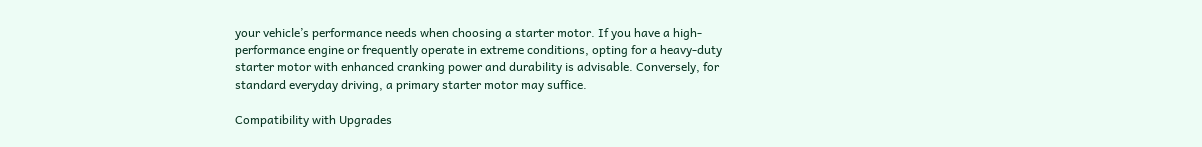your vehicle’s performance needs when choosing a starter motor. If you have a high-performance engine or frequently operate in extreme conditions, opting for a heavy-duty starter motor with enhanced cranking power and durability is advisable. Conversely, for standard everyday driving, a primary starter motor may suffice.

Compatibility with Upgrades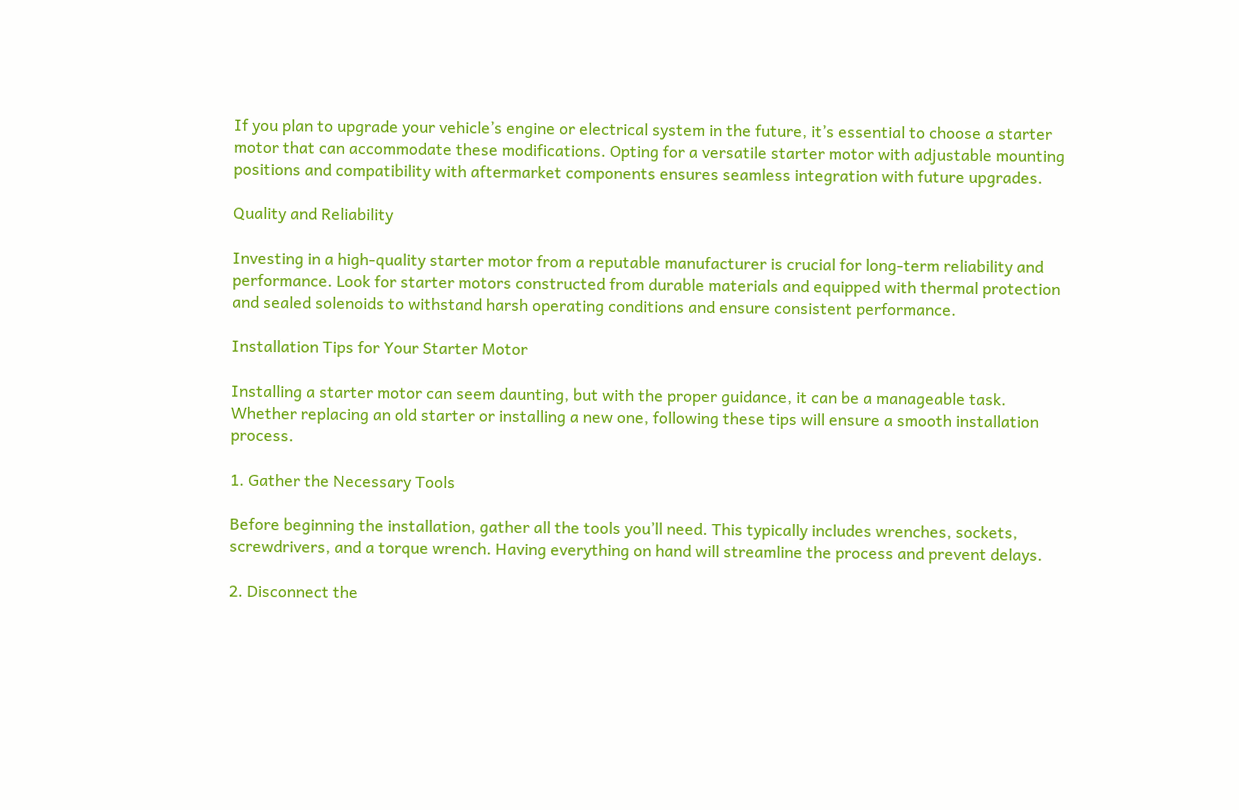If you plan to upgrade your vehicle’s engine or electrical system in the future, it’s essential to choose a starter motor that can accommodate these modifications. Opting for a versatile starter motor with adjustable mounting positions and compatibility with aftermarket components ensures seamless integration with future upgrades.

Quality and Reliability

Investing in a high-quality starter motor from a reputable manufacturer is crucial for long-term reliability and performance. Look for starter motors constructed from durable materials and equipped with thermal protection and sealed solenoids to withstand harsh operating conditions and ensure consistent performance.

Installation Tips for Your Starter Motor

Installing a starter motor can seem daunting, but with the proper guidance, it can be a manageable task. Whether replacing an old starter or installing a new one, following these tips will ensure a smooth installation process.

1. Gather the Necessary Tools

Before beginning the installation, gather all the tools you’ll need. This typically includes wrenches, sockets, screwdrivers, and a torque wrench. Having everything on hand will streamline the process and prevent delays.

2. Disconnect the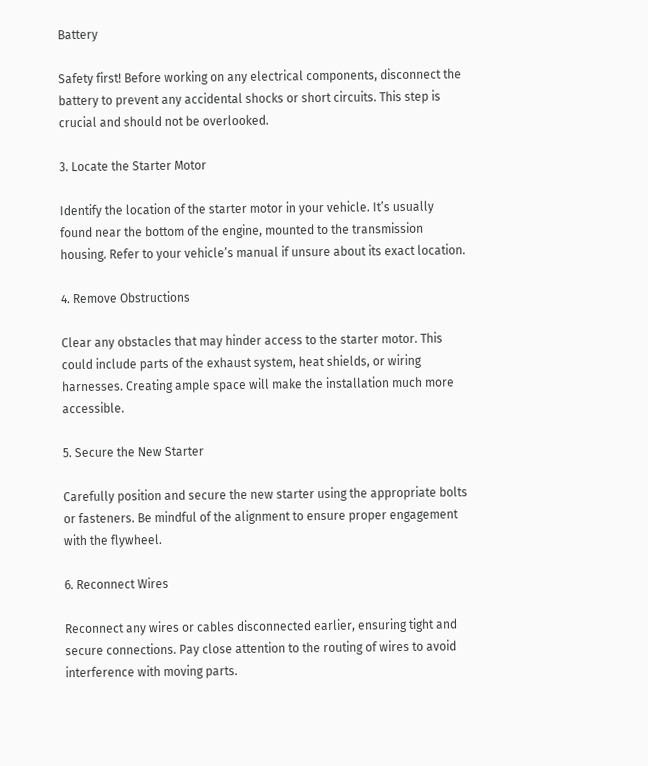Battery

Safety first! Before working on any electrical components, disconnect the battery to prevent any accidental shocks or short circuits. This step is crucial and should not be overlooked.

3. Locate the Starter Motor

Identify the location of the starter motor in your vehicle. It’s usually found near the bottom of the engine, mounted to the transmission housing. Refer to your vehicle’s manual if unsure about its exact location.

4. Remove Obstructions

Clear any obstacles that may hinder access to the starter motor. This could include parts of the exhaust system, heat shields, or wiring harnesses. Creating ample space will make the installation much more accessible.

5. Secure the New Starter

Carefully position and secure the new starter using the appropriate bolts or fasteners. Be mindful of the alignment to ensure proper engagement with the flywheel.

6. Reconnect Wires

Reconnect any wires or cables disconnected earlier, ensuring tight and secure connections. Pay close attention to the routing of wires to avoid interference with moving parts.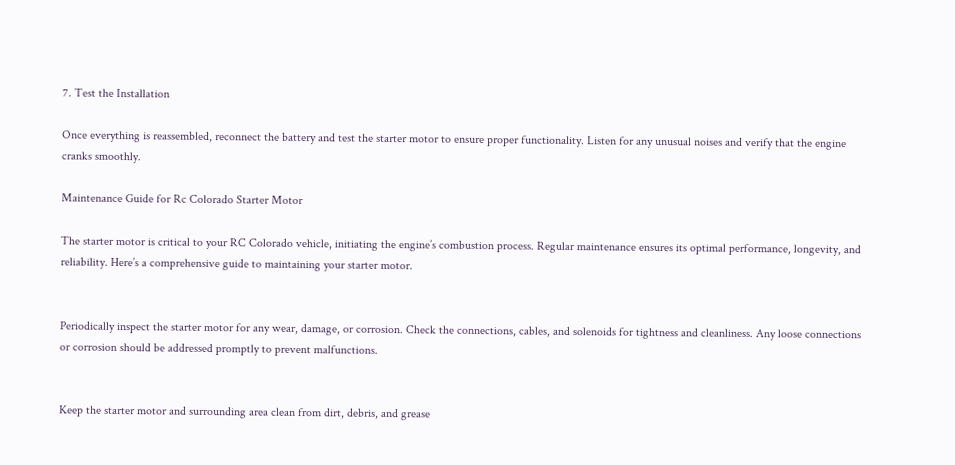7. Test the Installation

Once everything is reassembled, reconnect the battery and test the starter motor to ensure proper functionality. Listen for any unusual noises and verify that the engine cranks smoothly.

Maintenance Guide for Rc Colorado Starter Motor

The starter motor is critical to your RC Colorado vehicle, initiating the engine’s combustion process. Regular maintenance ensures its optimal performance, longevity, and reliability. Here’s a comprehensive guide to maintaining your starter motor.


Periodically inspect the starter motor for any wear, damage, or corrosion. Check the connections, cables, and solenoids for tightness and cleanliness. Any loose connections or corrosion should be addressed promptly to prevent malfunctions.


Keep the starter motor and surrounding area clean from dirt, debris, and grease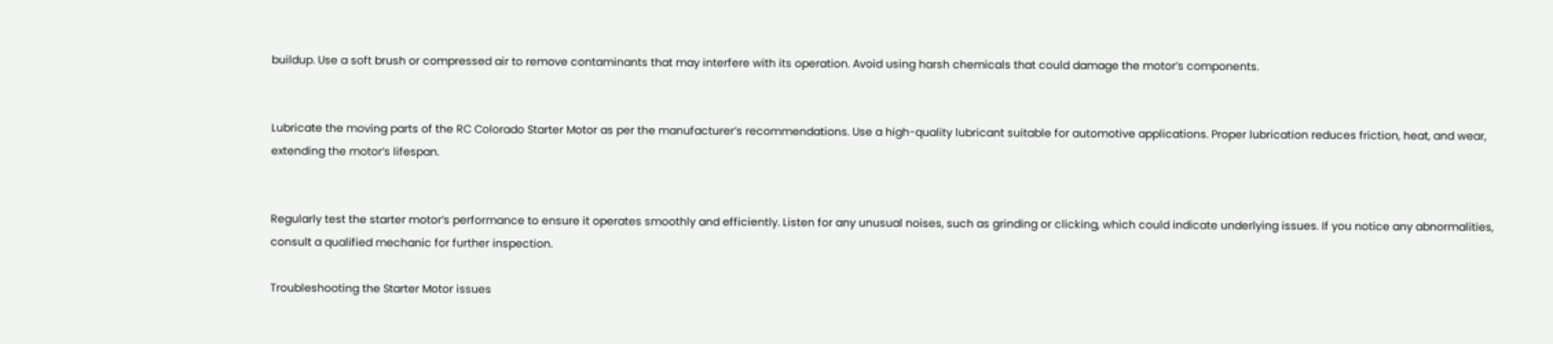buildup. Use a soft brush or compressed air to remove contaminants that may interfere with its operation. Avoid using harsh chemicals that could damage the motor’s components.


Lubricate the moving parts of the RC Colorado Starter Motor as per the manufacturer’s recommendations. Use a high-quality lubricant suitable for automotive applications. Proper lubrication reduces friction, heat, and wear, extending the motor’s lifespan.


Regularly test the starter motor’s performance to ensure it operates smoothly and efficiently. Listen for any unusual noises, such as grinding or clicking, which could indicate underlying issues. If you notice any abnormalities, consult a qualified mechanic for further inspection.

Troubleshooting the Starter Motor issues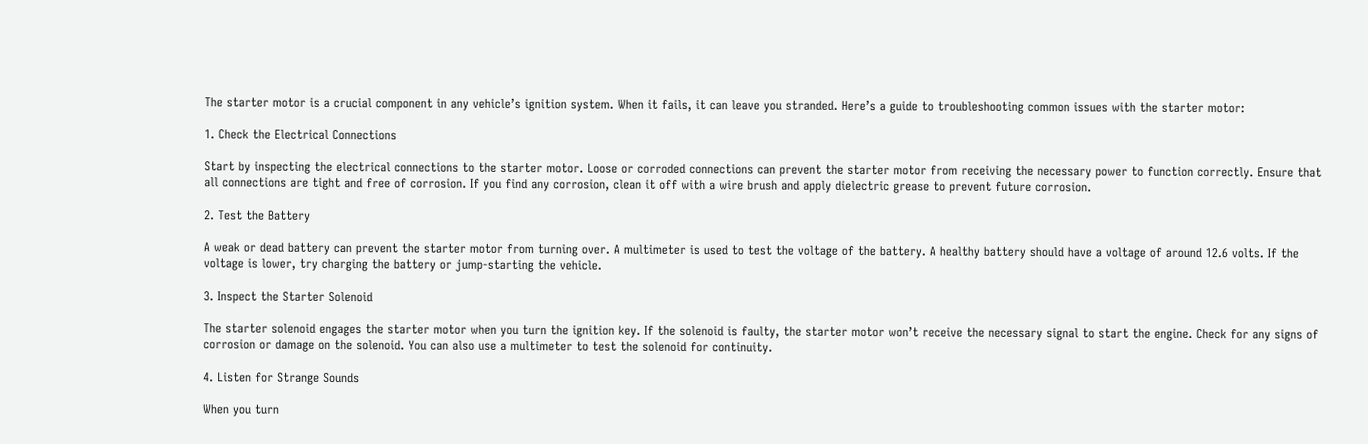The starter motor is a crucial component in any vehicle’s ignition system. When it fails, it can leave you stranded. Here’s a guide to troubleshooting common issues with the starter motor:

1. Check the Electrical Connections

Start by inspecting the electrical connections to the starter motor. Loose or corroded connections can prevent the starter motor from receiving the necessary power to function correctly. Ensure that all connections are tight and free of corrosion. If you find any corrosion, clean it off with a wire brush and apply dielectric grease to prevent future corrosion.

2. Test the Battery

A weak or dead battery can prevent the starter motor from turning over. A multimeter is used to test the voltage of the battery. A healthy battery should have a voltage of around 12.6 volts. If the voltage is lower, try charging the battery or jump-starting the vehicle.

3. Inspect the Starter Solenoid

The starter solenoid engages the starter motor when you turn the ignition key. If the solenoid is faulty, the starter motor won’t receive the necessary signal to start the engine. Check for any signs of corrosion or damage on the solenoid. You can also use a multimeter to test the solenoid for continuity.

4. Listen for Strange Sounds

When you turn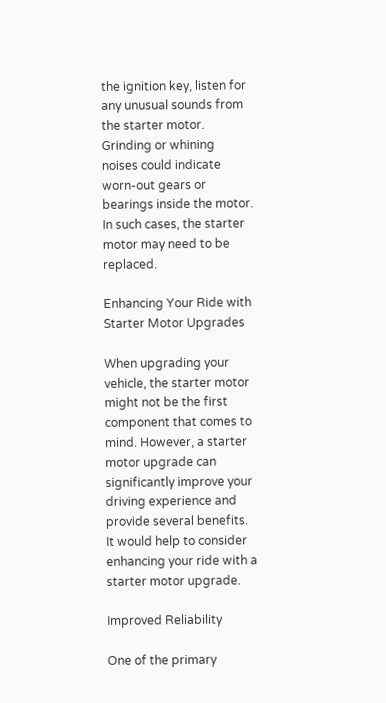the ignition key, listen for any unusual sounds from the starter motor. Grinding or whining noises could indicate worn-out gears or bearings inside the motor. In such cases, the starter motor may need to be replaced.

Enhancing Your Ride with Starter Motor Upgrades

When upgrading your vehicle, the starter motor might not be the first component that comes to mind. However, a starter motor upgrade can significantly improve your driving experience and provide several benefits. It would help to consider enhancing your ride with a starter motor upgrade.

Improved Reliability

One of the primary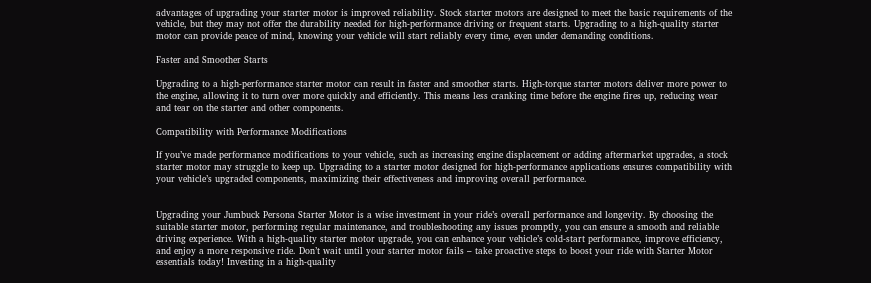advantages of upgrading your starter motor is improved reliability. Stock starter motors are designed to meet the basic requirements of the vehicle, but they may not offer the durability needed for high-performance driving or frequent starts. Upgrading to a high-quality starter motor can provide peace of mind, knowing your vehicle will start reliably every time, even under demanding conditions.

Faster and Smoother Starts

Upgrading to a high-performance starter motor can result in faster and smoother starts. High-torque starter motors deliver more power to the engine, allowing it to turn over more quickly and efficiently. This means less cranking time before the engine fires up, reducing wear and tear on the starter and other components.

Compatibility with Performance Modifications

If you’ve made performance modifications to your vehicle, such as increasing engine displacement or adding aftermarket upgrades, a stock starter motor may struggle to keep up. Upgrading to a starter motor designed for high-performance applications ensures compatibility with your vehicle’s upgraded components, maximizing their effectiveness and improving overall performance.


Upgrading your Jumbuck Persona Starter Motor is a wise investment in your ride’s overall performance and longevity. By choosing the suitable starter motor, performing regular maintenance, and troubleshooting any issues promptly, you can ensure a smooth and reliable driving experience. With a high-quality starter motor upgrade, you can enhance your vehicle’s cold-start performance, improve efficiency, and enjoy a more responsive ride. Don’t wait until your starter motor fails – take proactive steps to boost your ride with Starter Motor essentials today! Investing in a high-quality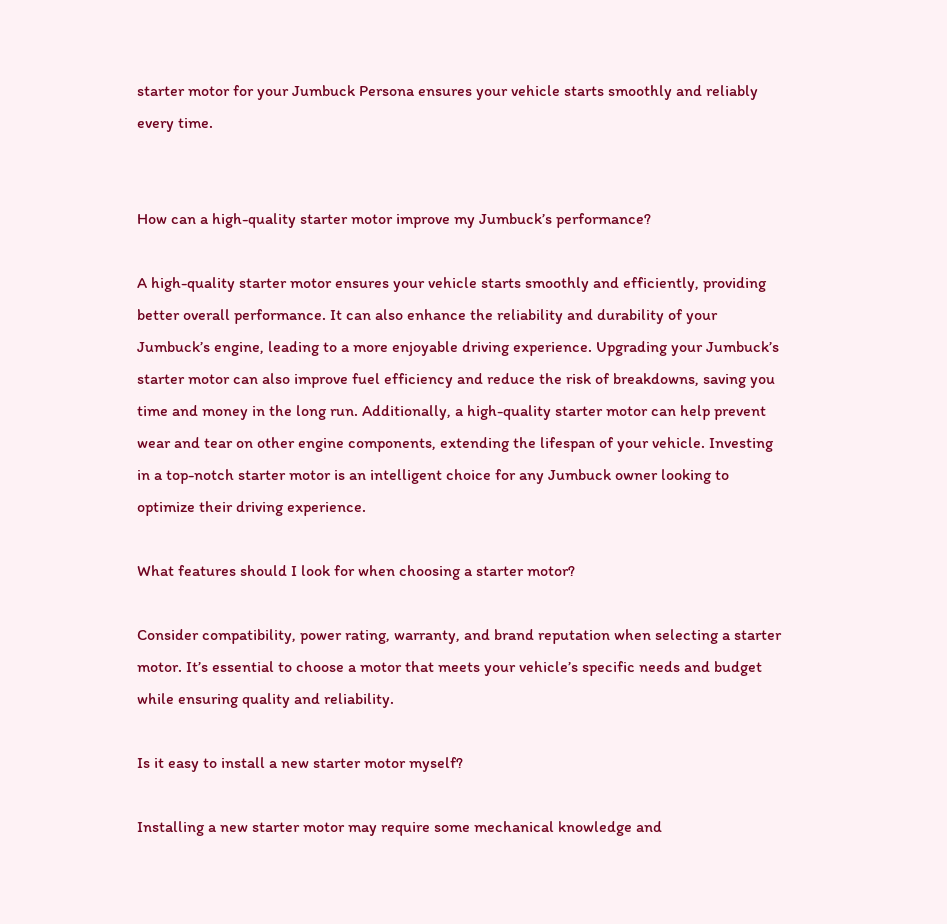starter motor for your Jumbuck Persona ensures your vehicle starts smoothly and reliably every time.


How can a high-quality starter motor improve my Jumbuck’s performance?

A high-quality starter motor ensures your vehicle starts smoothly and efficiently, providing better overall performance. It can also enhance the reliability and durability of your Jumbuck’s engine, leading to a more enjoyable driving experience. Upgrading your Jumbuck’s starter motor can also improve fuel efficiency and reduce the risk of breakdowns, saving you time and money in the long run. Additionally, a high-quality starter motor can help prevent wear and tear on other engine components, extending the lifespan of your vehicle. Investing in a top-notch starter motor is an intelligent choice for any Jumbuck owner looking to optimize their driving experience.

What features should I look for when choosing a starter motor?

Consider compatibility, power rating, warranty, and brand reputation when selecting a starter motor. It’s essential to choose a motor that meets your vehicle’s specific needs and budget while ensuring quality and reliability.

Is it easy to install a new starter motor myself?

Installing a new starter motor may require some mechanical knowledge and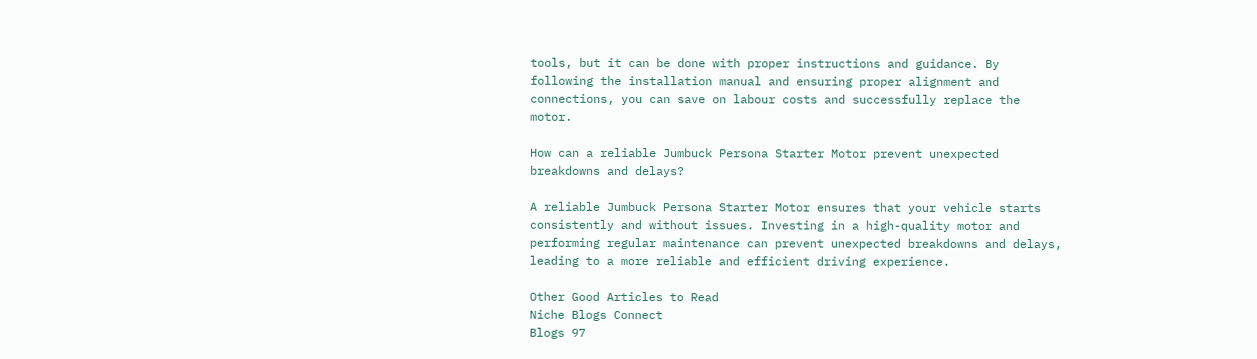tools, but it can be done with proper instructions and guidance. By following the installation manual and ensuring proper alignment and connections, you can save on labour costs and successfully replace the motor.

How can a reliable Jumbuck Persona Starter Motor prevent unexpected breakdowns and delays?

A reliable Jumbuck Persona Starter Motor ensures that your vehicle starts consistently and without issues. Investing in a high-quality motor and performing regular maintenance can prevent unexpected breakdowns and delays, leading to a more reliable and efficient driving experience.

Other Good Articles to Read
Niche Blogs Connect
Blogs 97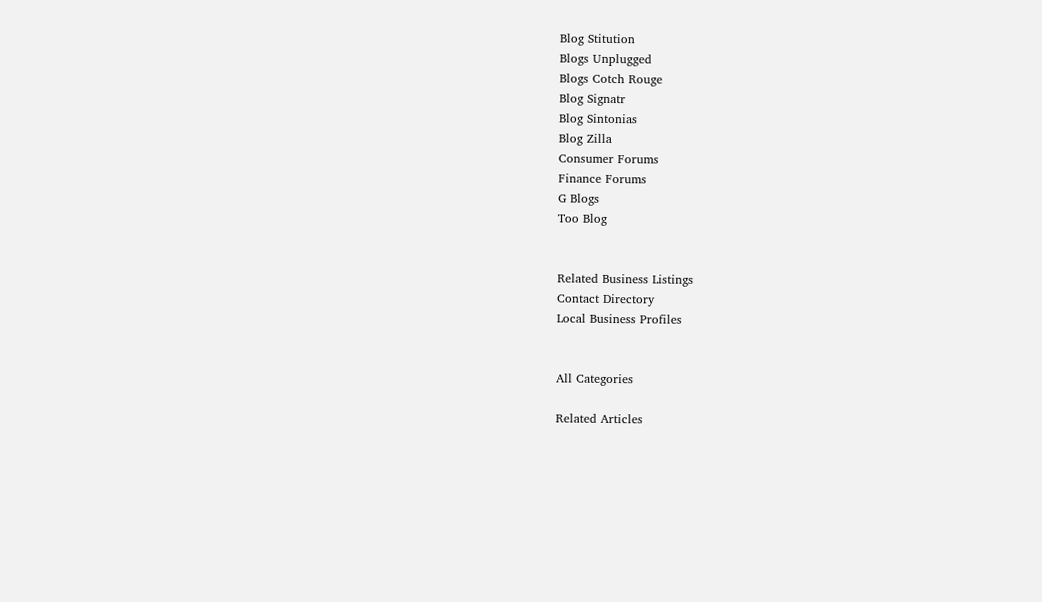Blog Stitution
Blogs Unplugged
Blogs Cotch Rouge
Blog Signatr
Blog Sintonias
Blog Zilla
Consumer Forums
Finance Forums
G Blogs
Too Blog


Related Business Listings
Contact Directory
Local Business Profiles


All Categories

Related Articles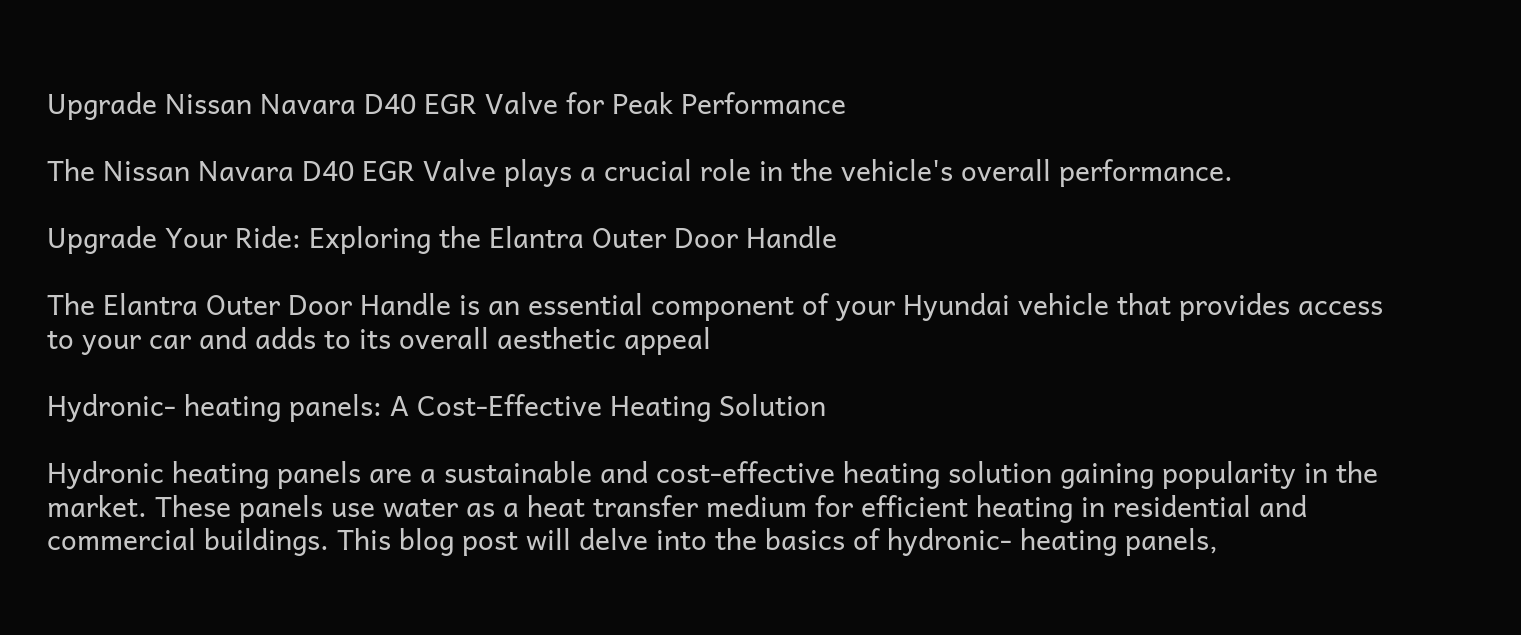Upgrade Nissan Navara D40 EGR Valve for Peak Performance

The Nissan Navara D40 EGR Valve plays a crucial role in the vehicle's overall performance.

Upgrade Your Ride: Exploring the Elantra Outer Door Handle

The Elantra Outer Door Handle is an essential component of your Hyundai vehicle that provides access to your car and adds to its overall aesthetic appeal

Hydronic- heating panels: A Cost-Effective Heating Solution

Hydronic heating panels are a sustainable and cost-effective heating solution gaining popularity in the market. These panels use water as a heat transfer medium for efficient heating in residential and commercial buildings. This blog post will delve into the basics of hydronic- heating panels,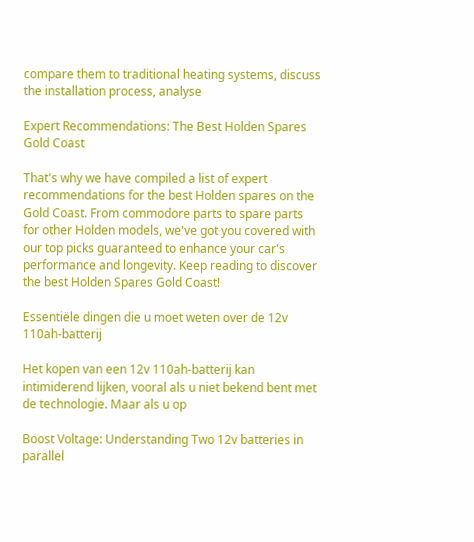compare them to traditional heating systems, discuss the installation process, analyse

Expert Recommendations: The Best Holden Spares Gold Coast

That's why we have compiled a list of expert recommendations for the best Holden spares on the Gold Coast. From commodore parts to spare parts for other Holden models, we've got you covered with our top picks guaranteed to enhance your car's performance and longevity. Keep reading to discover the best Holden Spares Gold Coast!

Essentiële dingen die u moet weten over de 12v 110ah-batterij

Het kopen van een 12v 110ah-batterij kan intimiderend lijken, vooral als u niet bekend bent met de technologie. Maar als u op

Boost Voltage: Understanding Two 12v batteries in parallel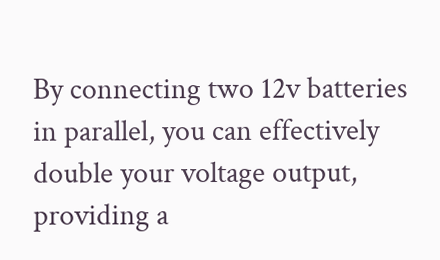By connecting two 12v batteries in parallel, you can effectively double your voltage output, providing a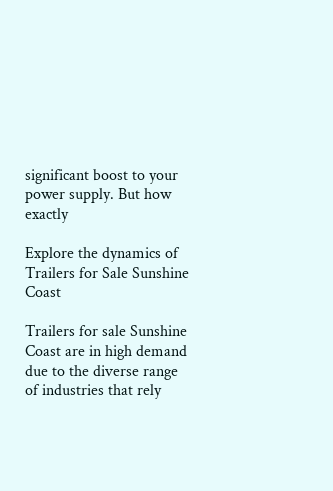significant boost to your power supply. But how exactly

Explore the dynamics of Trailers for Sale Sunshine Coast

Trailers for sale Sunshine Coast are in high demand due to the diverse range of industries that rely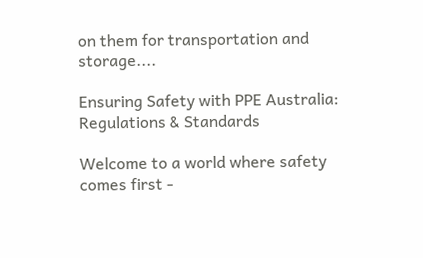on them for transportation and storage....

Ensuring Safety with PPE Australia: Regulations & Standards

Welcome to a world where safety comes first -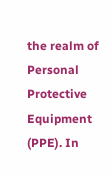the realm of Personal Protective Equipment (PPE). In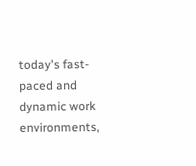today's fast-paced and dynamic work environments,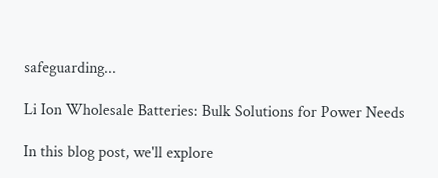safeguarding...

Li Ion Wholesale Batteries: Bulk Solutions for Power Needs

In this blog post, we'll explore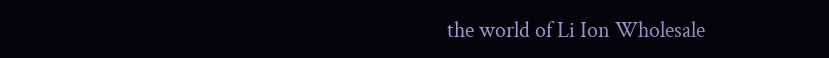the world of Li Ion Wholesale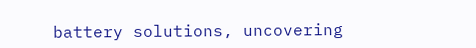battery solutions, uncovering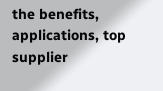the benefits, applications, top supplier